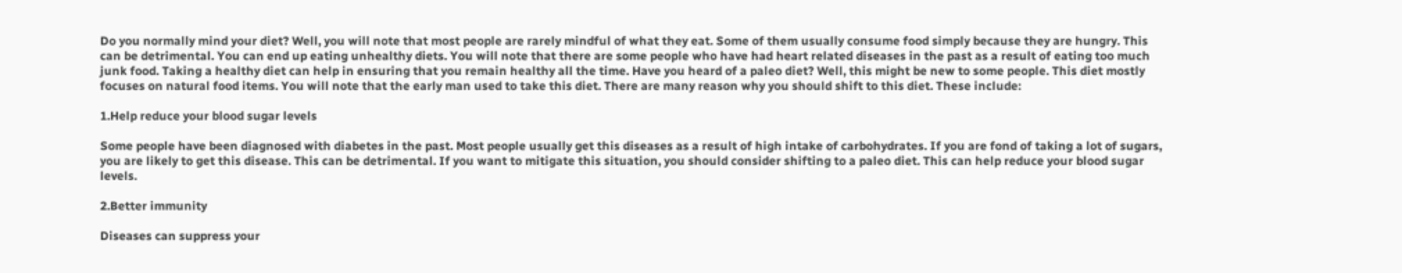Do you normally mind your diet? Well, you will note that most people are rarely mindful of what they eat. Some of them usually consume food simply because they are hungry. This can be detrimental. You can end up eating unhealthy diets. You will note that there are some people who have had heart related diseases in the past as a result of eating too much junk food. Taking a healthy diet can help in ensuring that you remain healthy all the time. Have you heard of a paleo diet? Well, this might be new to some people. This diet mostly focuses on natural food items. You will note that the early man used to take this diet. There are many reason why you should shift to this diet. These include:

1.Help reduce your blood sugar levels

Some people have been diagnosed with diabetes in the past. Most people usually get this diseases as a result of high intake of carbohydrates. If you are fond of taking a lot of sugars, you are likely to get this disease. This can be detrimental. If you want to mitigate this situation, you should consider shifting to a paleo diet. This can help reduce your blood sugar levels.

2.Better immunity

Diseases can suppress your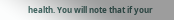health. You will note that if your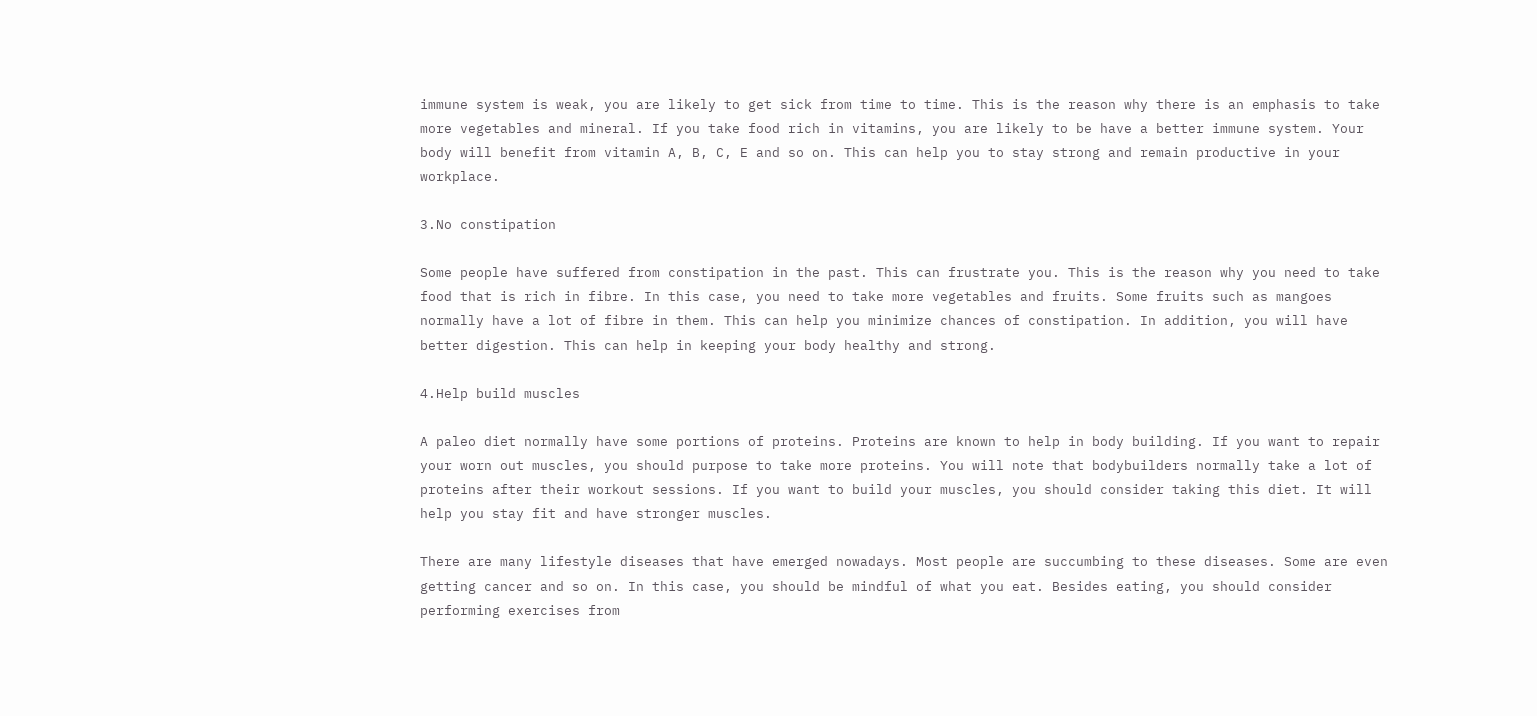immune system is weak, you are likely to get sick from time to time. This is the reason why there is an emphasis to take more vegetables and mineral. If you take food rich in vitamins, you are likely to be have a better immune system. Your body will benefit from vitamin A, B, C, E and so on. This can help you to stay strong and remain productive in your workplace.

3.No constipation

Some people have suffered from constipation in the past. This can frustrate you. This is the reason why you need to take food that is rich in fibre. In this case, you need to take more vegetables and fruits. Some fruits such as mangoes normally have a lot of fibre in them. This can help you minimize chances of constipation. In addition, you will have better digestion. This can help in keeping your body healthy and strong.

4.Help build muscles

A paleo diet normally have some portions of proteins. Proteins are known to help in body building. If you want to repair your worn out muscles, you should purpose to take more proteins. You will note that bodybuilders normally take a lot of proteins after their workout sessions. If you want to build your muscles, you should consider taking this diet. It will help you stay fit and have stronger muscles.

There are many lifestyle diseases that have emerged nowadays. Most people are succumbing to these diseases. Some are even getting cancer and so on. In this case, you should be mindful of what you eat. Besides eating, you should consider performing exercises from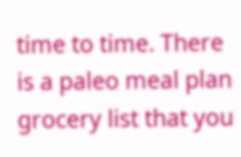time to time. There is a paleo meal plan grocery list that you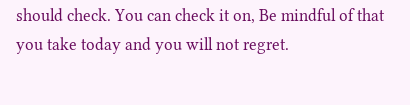should check. You can check it on, Be mindful of that you take today and you will not regret.